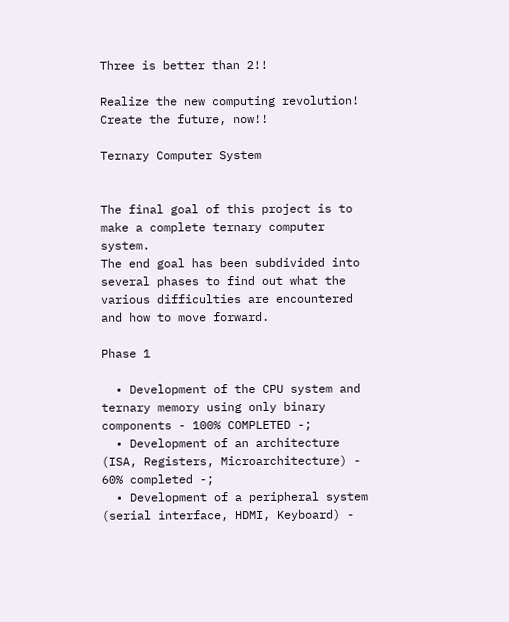Three is better than 2!!

Realize the new computing revolution! Create the future, now!!

Ternary Computer System


The final goal of this project is to make a complete ternary computer system.
The end goal has been subdivided into several phases to find out what the various difficulties are encountered and how to move forward.

Phase 1

  • Development of the CPU system and ternary memory using only binary components - 100% COMPLETED -;
  • Development of an architecture (ISA, Registers, Microarchitecture) - 60% completed -;
  • Development of a peripheral system (serial interface, HDMI, Keyboard) -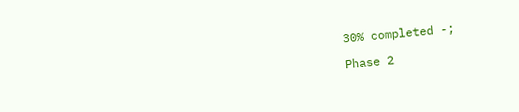30% completed -;

Phase 2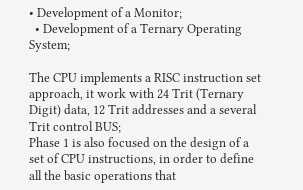• Development of a Monitor;
  • Development of a Ternary Operating System;

The CPU implements a RISC instruction set approach, it work with 24 Trit (Ternary Digit) data, 12 Trit addresses and a several Trit control BUS;
Phase 1 is also focused on the design of a set of CPU instructions, in order to define all the basic operations that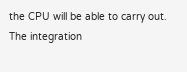the CPU will be able to carry out.
The integration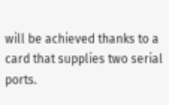will be achieved thanks to a card that supplies two serial ports.